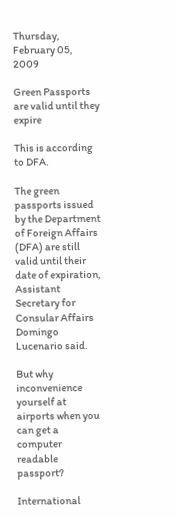Thursday, February 05, 2009

Green Passports are valid until they expire

This is according to DFA.

The green passports issued by the Department of Foreign Affairs (DFA) are still valid until their date of expiration, Assistant Secretary for Consular Affairs Domingo Lucenario said.

But why inconvenience yourself at airports when you can get a computer readable passport?

International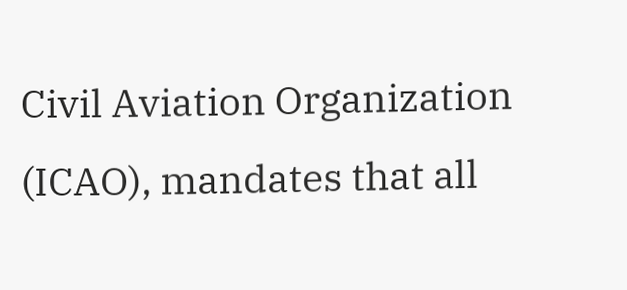Civil Aviation Organization (ICAO), mandates that all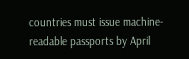countries must issue machine-readable passports by April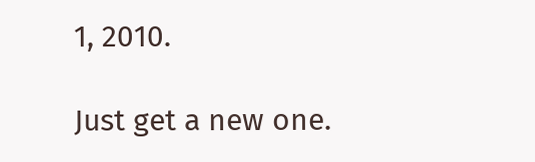1, 2010.

Just get a new one.